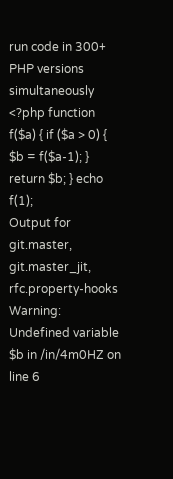run code in 300+ PHP versions simultaneously
<?php function f($a) { if ($a > 0) { $b = f($a-1); } return $b; } echo f(1);
Output for git.master, git.master_jit, rfc.property-hooks
Warning: Undefined variable $b in /in/4m0HZ on line 6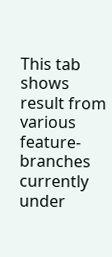This tab shows result from various feature-branches currently under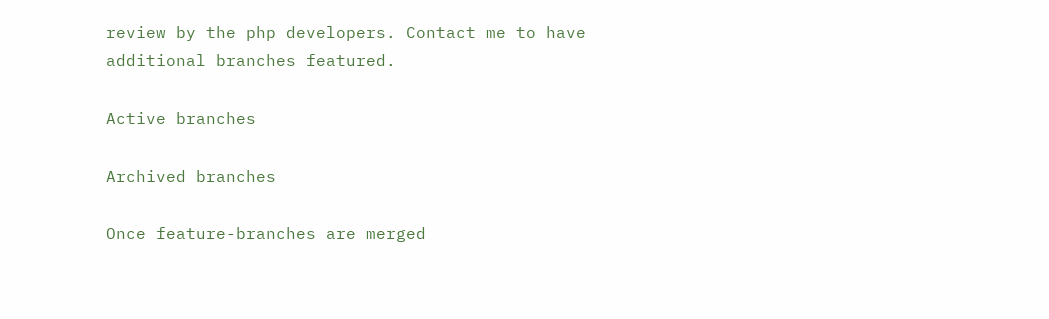review by the php developers. Contact me to have additional branches featured.

Active branches

Archived branches

Once feature-branches are merged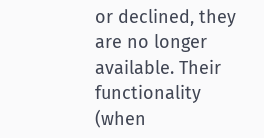or declined, they are no longer available. Their functionality (when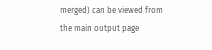merged) can be viewed from the main output page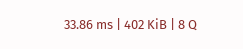33.86 ms | 402 KiB | 8 Q